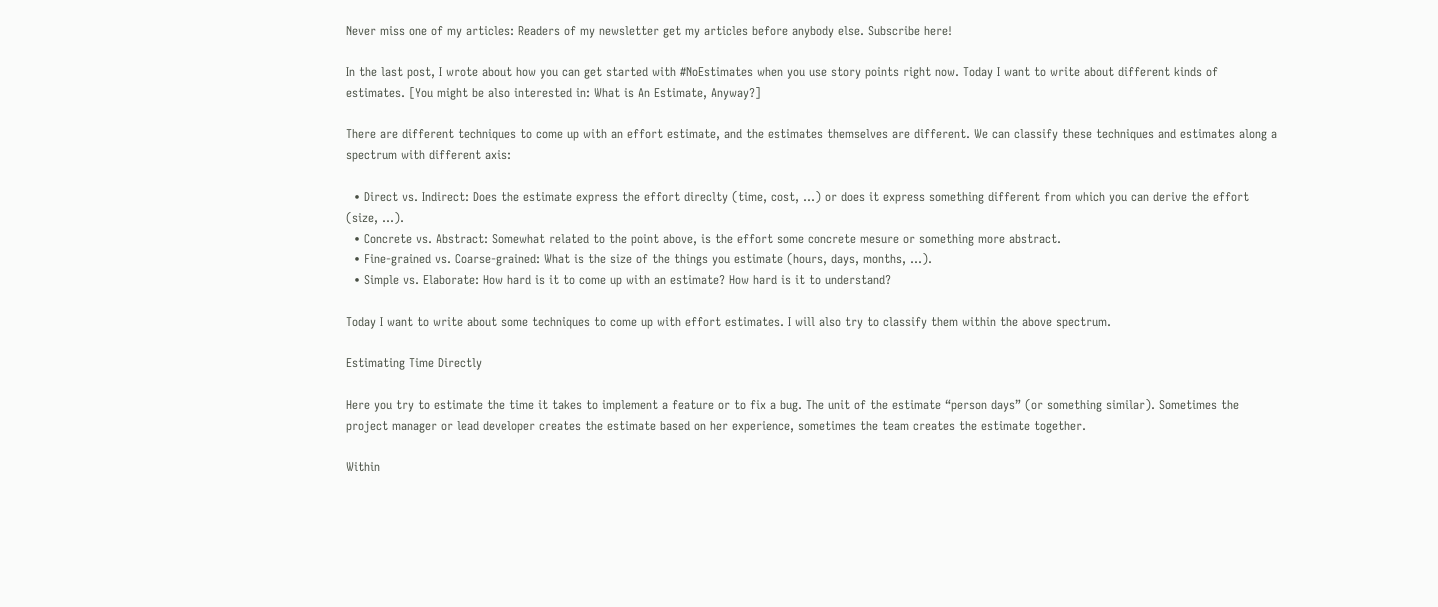Never miss one of my articles: Readers of my newsletter get my articles before anybody else. Subscribe here!

In the last post, I wrote about how you can get started with #NoEstimates when you use story points right now. Today I want to write about different kinds of estimates. [You might be also interested in: What is An Estimate, Anyway?]

There are different techniques to come up with an effort estimate, and the estimates themselves are different. We can classify these techniques and estimates along a spectrum with different axis:

  • Direct vs. Indirect: Does the estimate express the effort direclty (time, cost, ...) or does it express something different from which you can derive the effort (size, ...).
  • Concrete vs. Abstract: Somewhat related to the point above, is the effort some concrete mesure or something more abstract.
  • Fine-grained vs. Coarse-grained: What is the size of the things you estimate (hours, days, months, ...).
  • Simple vs. Elaborate: How hard is it to come up with an estimate? How hard is it to understand?

Today I want to write about some techniques to come up with effort estimates. I will also try to classify them within the above spectrum.

Estimating Time Directly

Here you try to estimate the time it takes to implement a feature or to fix a bug. The unit of the estimate “person days” (or something similar). Sometimes the project manager or lead developer creates the estimate based on her experience, sometimes the team creates the estimate together.

Within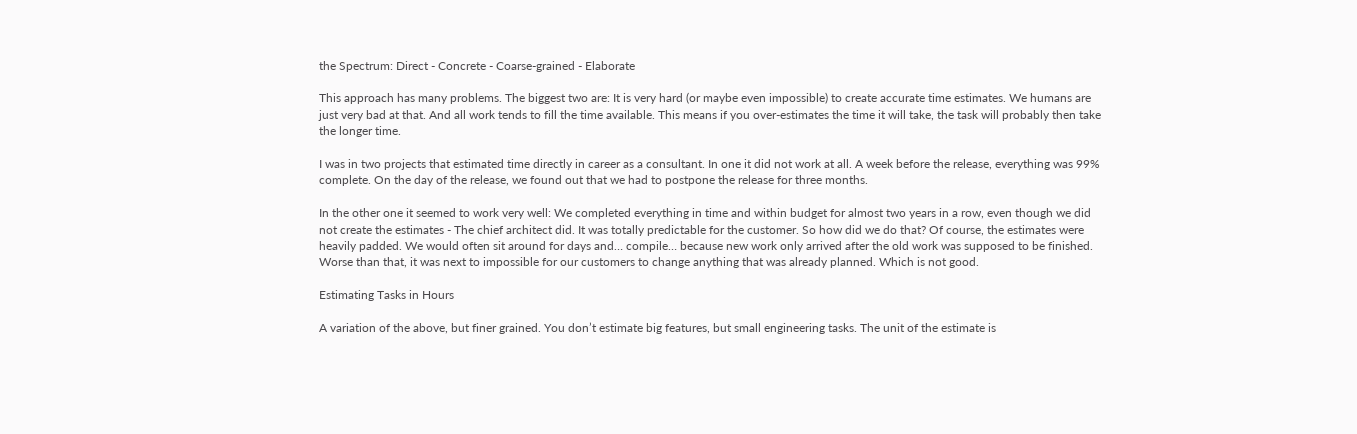the Spectrum: Direct - Concrete - Coarse-grained - Elaborate

This approach has many problems. The biggest two are: It is very hard (or maybe even impossible) to create accurate time estimates. We humans are just very bad at that. And all work tends to fill the time available. This means if you over-estimates the time it will take, the task will probably then take the longer time.

I was in two projects that estimated time directly in career as a consultant. In one it did not work at all. A week before the release, everything was 99% complete. On the day of the release, we found out that we had to postpone the release for three months.

In the other one it seemed to work very well: We completed everything in time and within budget for almost two years in a row, even though we did not create the estimates - The chief architect did. It was totally predictable for the customer. So how did we do that? Of course, the estimates were heavily padded. We would often sit around for days and… compile… because new work only arrived after the old work was supposed to be finished. Worse than that, it was next to impossible for our customers to change anything that was already planned. Which is not good.

Estimating Tasks in Hours

A variation of the above, but finer grained. You don’t estimate big features, but small engineering tasks. The unit of the estimate is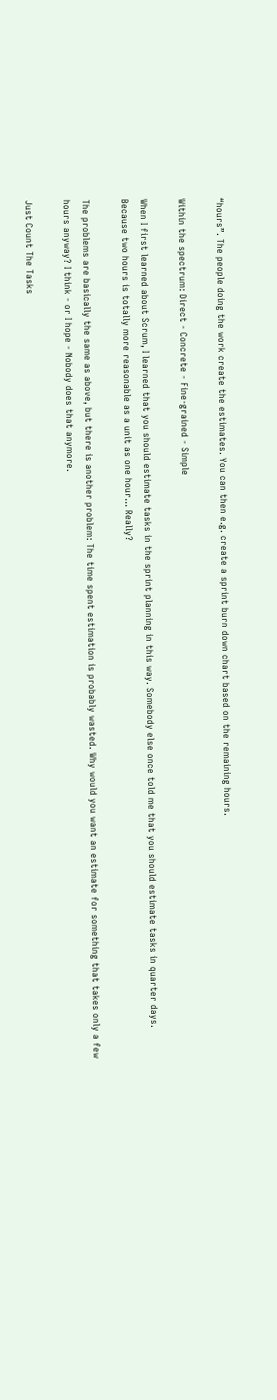“hours”. The people doing the work create the estimates. You can then e.g. create a sprint burn down chart based on the remaining hours.

Within the spectrum: Direct - Concrete - Fine-grained - Simple

When I first learned about Scrum, I learned that you should estimate tasks in the sprint planning in this way. Somebody else once told me that you should estimate tasks in quarter days. Because two hours is totally more reasonable as a unit as one hour… Really?

The problems are basically the same as above, but there is another problem: The time spent estimation is probably wasted. Why would you want an estimate for something that takes only a few hours anyway? I think - or I hope - Nobody does that anymore.

Just Count The Tasks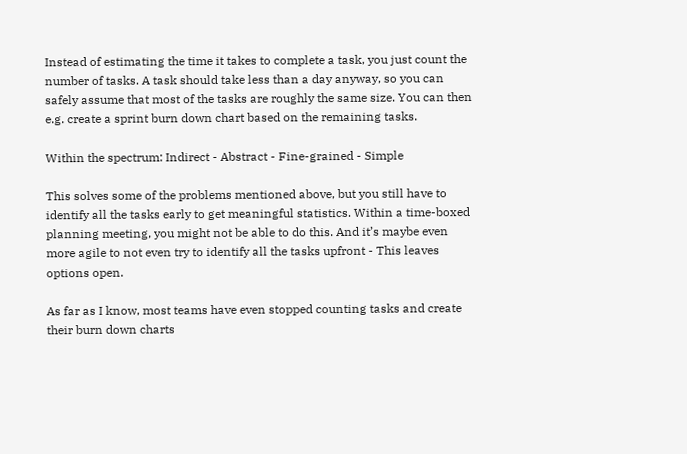Instead of estimating the time it takes to complete a task, you just count the number of tasks. A task should take less than a day anyway, so you can safely assume that most of the tasks are roughly the same size. You can then e.g. create a sprint burn down chart based on the remaining tasks.

Within the spectrum: Indirect - Abstract - Fine-grained - Simple

This solves some of the problems mentioned above, but you still have to identify all the tasks early to get meaningful statistics. Within a time-boxed planning meeting, you might not be able to do this. And it’s maybe even more agile to not even try to identify all the tasks upfront - This leaves options open.

As far as I know, most teams have even stopped counting tasks and create their burn down charts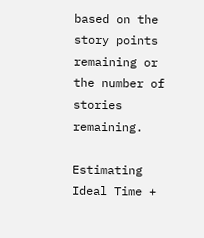based on the story points remaining or the number of stories remaining.

Estimating Ideal Time +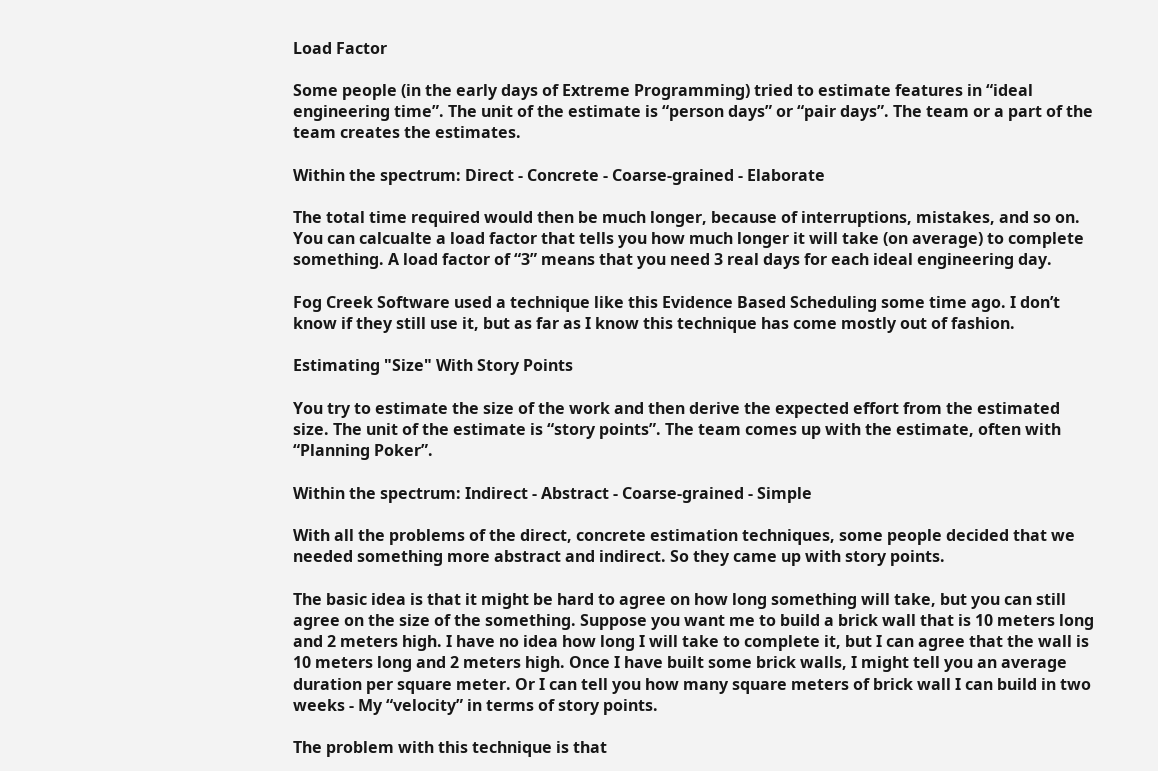Load Factor

Some people (in the early days of Extreme Programming) tried to estimate features in “ideal engineering time”. The unit of the estimate is “person days” or “pair days”. The team or a part of the team creates the estimates.

Within the spectrum: Direct - Concrete - Coarse-grained - Elaborate

The total time required would then be much longer, because of interruptions, mistakes, and so on. You can calcualte a load factor that tells you how much longer it will take (on average) to complete something. A load factor of “3” means that you need 3 real days for each ideal engineering day.

Fog Creek Software used a technique like this Evidence Based Scheduling some time ago. I don’t know if they still use it, but as far as I know this technique has come mostly out of fashion.

Estimating "Size" With Story Points

You try to estimate the size of the work and then derive the expected effort from the estimated size. The unit of the estimate is “story points”. The team comes up with the estimate, often with “Planning Poker”.

Within the spectrum: Indirect - Abstract - Coarse-grained - Simple

With all the problems of the direct, concrete estimation techniques, some people decided that we needed something more abstract and indirect. So they came up with story points.

The basic idea is that it might be hard to agree on how long something will take, but you can still agree on the size of the something. Suppose you want me to build a brick wall that is 10 meters long and 2 meters high. I have no idea how long I will take to complete it, but I can agree that the wall is 10 meters long and 2 meters high. Once I have built some brick walls, I might tell you an average duration per square meter. Or I can tell you how many square meters of brick wall I can build in two weeks - My “velocity” in terms of story points.

The problem with this technique is that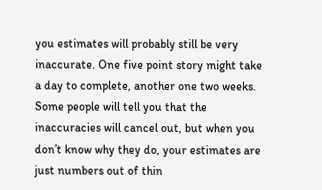you estimates will probably still be very inaccurate. One five point story might take a day to complete, another one two weeks. Some people will tell you that the inaccuracies will cancel out, but when you don’t know why they do, your estimates are just numbers out of thin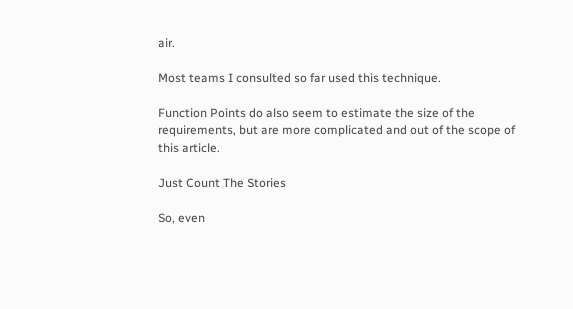air.

Most teams I consulted so far used this technique.

Function Points do also seem to estimate the size of the requirements, but are more complicated and out of the scope of this article.

Just Count The Stories

So, even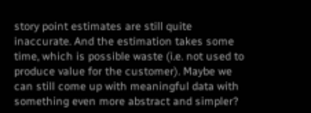story point estimates are still quite inaccurate. And the estimation takes some time, which is possible waste (i.e. not used to produce value for the customer). Maybe we can still come up with meaningful data with something even more abstract and simpler?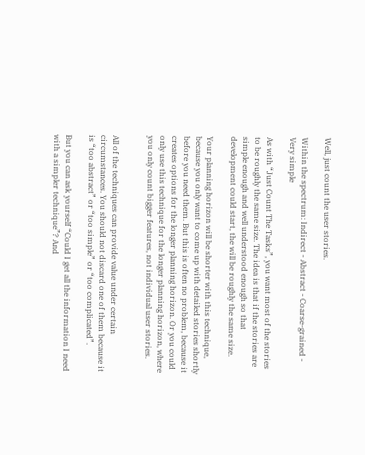Well, just count the user stories.

Within the spectrum: Indirect - Abstract - Coarse-grained - Very simple

As with “Just Count The Tasks”, you want most of the stories to be roughly the same size. The idea is that if the stories are simple enough and well understood enough so that development could start, the will be roughly the same size.

Your planning horizon will be shorter with this technique, because you only want to come up with detailed stories shortly before you need them. But this is often no problem, because it creates options for the longer planning horizon. Or you could only use this technique for the longer planning horizon, where you only count bigger features, not individual user stories.


All of the techniques can provide value under certain circumstances. You should not discard one of them because it is “too abstract” or “too simple” or “too complicated”.

But you can ask yourself “Could I get all the information I need with a simpler technique”? And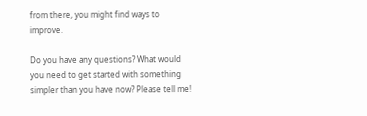from there, you might find ways to improve.

Do you have any questions? What would you need to get started with something simpler than you have now? Please tell me!